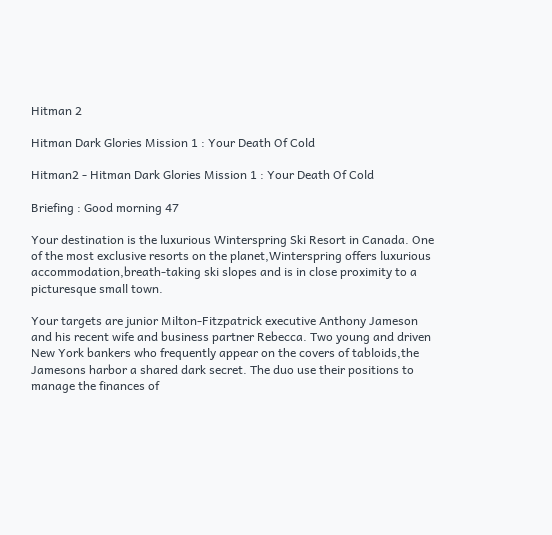Hitman 2

Hitman Dark Glories Mission 1 : Your Death Of Cold

Hitman2 - Hitman Dark Glories Mission 1 : Your Death Of Cold

Briefing : Good morning 47

Your destination is the luxurious Winterspring Ski Resort in Canada. One of the most exclusive resorts on the planet,Winterspring offers luxurious accommodation,breath-taking ski slopes and is in close proximity to a picturesque small town.

Your targets are junior Milton-Fitzpatrick executive Anthony Jameson and his recent wife and business partner Rebecca. Two young and driven New York bankers who frequently appear on the covers of tabloids,the Jamesons harbor a shared dark secret. The duo use their positions to manage the finances of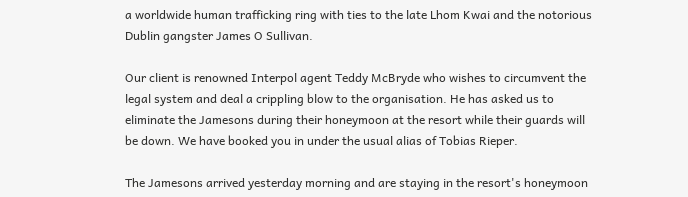a worldwide human trafficking ring with ties to the late Lhom Kwai and the notorious Dublin gangster James O Sullivan.

Our client is renowned Interpol agent Teddy McBryde who wishes to circumvent the legal system and deal a crippling blow to the organisation. He has asked us to eliminate the Jamesons during their honeymoon at the resort while their guards will be down. We have booked you in under the usual alias of Tobias Rieper.

The Jamesons arrived yesterday morning and are staying in the resort's honeymoon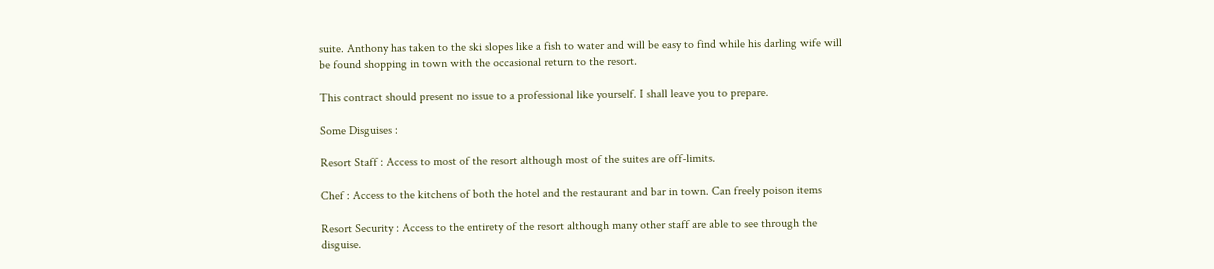suite. Anthony has taken to the ski slopes like a fish to water and will be easy to find while his darling wife will be found shopping in town with the occasional return to the resort.

This contract should present no issue to a professional like yourself. I shall leave you to prepare.

Some Disguises :

Resort Staff : Access to most of the resort although most of the suites are off-limits.

Chef : Access to the kitchens of both the hotel and the restaurant and bar in town. Can freely poison items

Resort Security : Access to the entirety of the resort although many other staff are able to see through the disguise.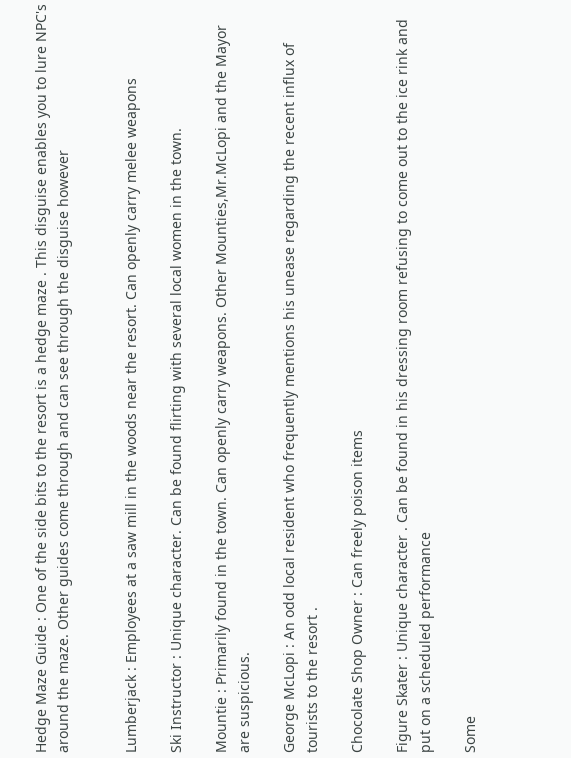Hedge Maze Guide : One of the side bits to the resort is a hedge maze . This disguise enables you to lure NPC's around the maze. Other guides come through and can see through the disguise however


Lumberjack : Employees at a saw mill in the woods near the resort. Can openly carry melee weapons

Ski Instructor : Unique character. Can be found flirting with several local women in the town.

Mountie : Primarily found in the town. Can openly carry weapons. Other Mounties,Mr.McLopi and the Mayor are suspicious.

George McLopi : An odd local resident who frequently mentions his unease regarding the recent influx of tourists to the resort .

Chocolate Shop Owner : Can freely poison items

Figure Skater : Unique character . Can be found in his dressing room refusing to come out to the ice rink and put on a scheduled performance

Some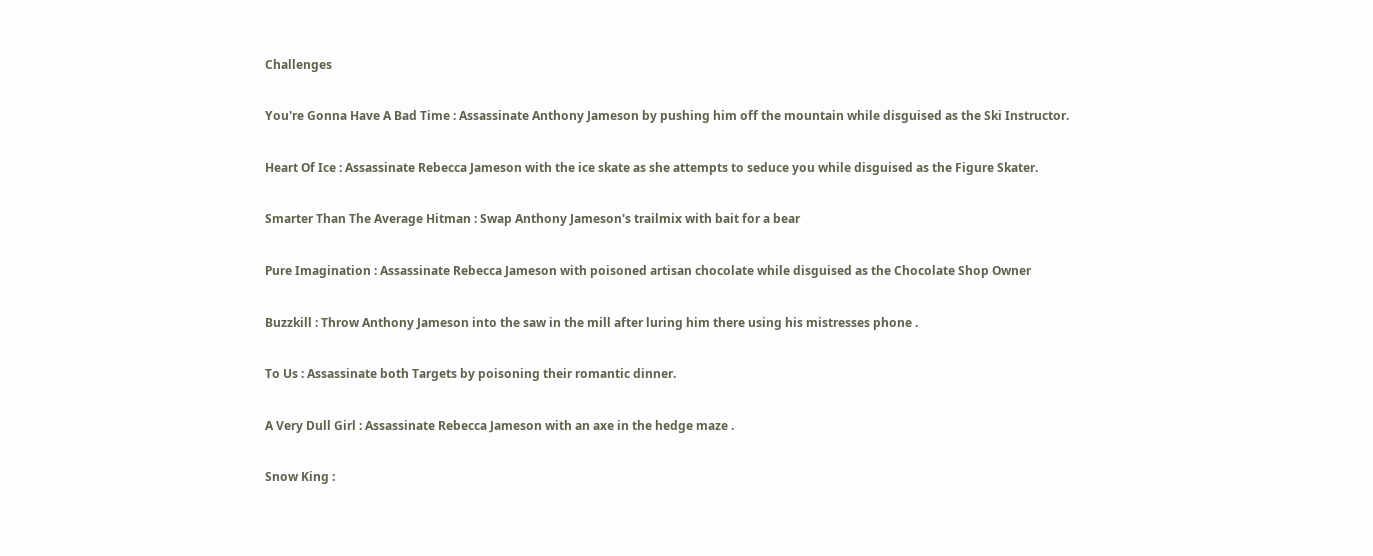Challenges

You're Gonna Have A Bad Time : Assassinate Anthony Jameson by pushing him off the mountain while disguised as the Ski Instructor.

Heart Of Ice : Assassinate Rebecca Jameson with the ice skate as she attempts to seduce you while disguised as the Figure Skater.

Smarter Than The Average Hitman : Swap Anthony Jameson's trailmix with bait for a bear

Pure Imagination : Assassinate Rebecca Jameson with poisoned artisan chocolate while disguised as the Chocolate Shop Owner

Buzzkill : Throw Anthony Jameson into the saw in the mill after luring him there using his mistresses phone .

To Us : Assassinate both Targets by poisoning their romantic dinner.

A Very Dull Girl : Assassinate Rebecca Jameson with an axe in the hedge maze .

Snow King :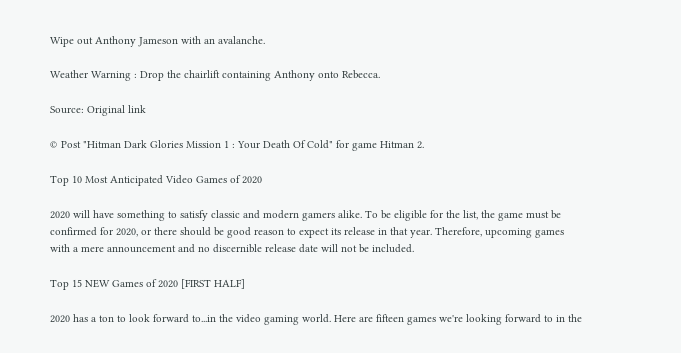Wipe out Anthony Jameson with an avalanche.

Weather Warning : Drop the chairlift containing Anthony onto Rebecca.

Source: Original link

© Post "Hitman Dark Glories Mission 1 : Your Death Of Cold" for game Hitman 2.

Top 10 Most Anticipated Video Games of 2020

2020 will have something to satisfy classic and modern gamers alike. To be eligible for the list, the game must be confirmed for 2020, or there should be good reason to expect its release in that year. Therefore, upcoming games with a mere announcement and no discernible release date will not be included.

Top 15 NEW Games of 2020 [FIRST HALF]

2020 has a ton to look forward to...in the video gaming world. Here are fifteen games we're looking forward to in the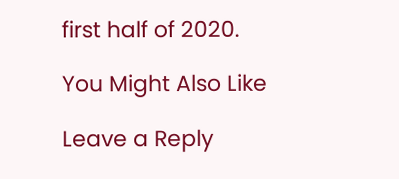first half of 2020.

You Might Also Like

Leave a Reply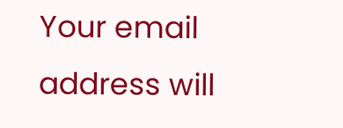Your email address will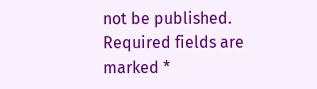not be published. Required fields are marked *